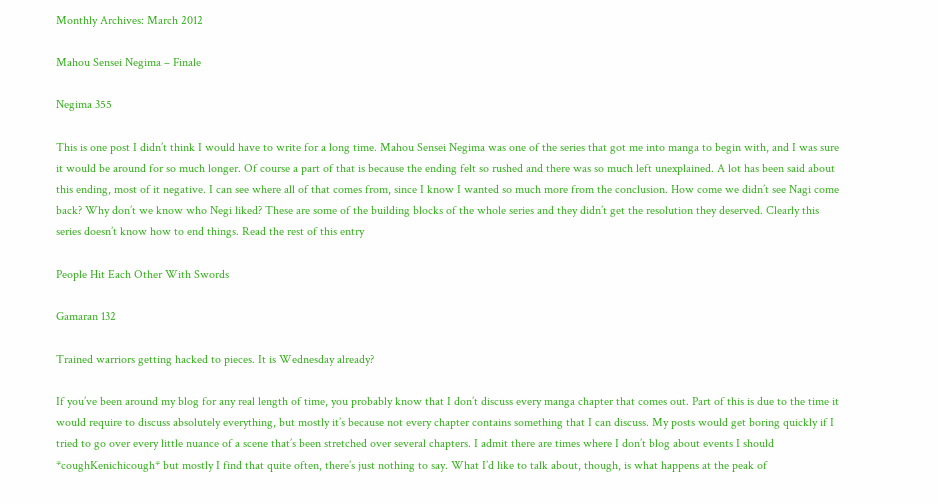Monthly Archives: March 2012

Mahou Sensei Negima – Finale

Negima 355

This is one post I didn’t think I would have to write for a long time. Mahou Sensei Negima was one of the series that got me into manga to begin with, and I was sure it would be around for so much longer. Of course a part of that is because the ending felt so rushed and there was so much left unexplained. A lot has been said about this ending, most of it negative. I can see where all of that comes from, since I know I wanted so much more from the conclusion. How come we didn’t see Nagi come back? Why don’t we know who Negi liked? These are some of the building blocks of the whole series and they didn’t get the resolution they deserved. Clearly this series doesn’t know how to end things. Read the rest of this entry

People Hit Each Other With Swords

Gamaran 132

Trained warriors getting hacked to pieces. It is Wednesday already?

If you’ve been around my blog for any real length of time, you probably know that I don’t discuss every manga chapter that comes out. Part of this is due to the time it would require to discuss absolutely everything, but mostly it’s because not every chapter contains something that I can discuss. My posts would get boring quickly if I tried to go over every little nuance of a scene that’s been stretched over several chapters. I admit there are times where I don’t blog about events I should *coughKenichicough* but mostly I find that quite often, there’s just nothing to say. What I’d like to talk about, though, is what happens at the peak of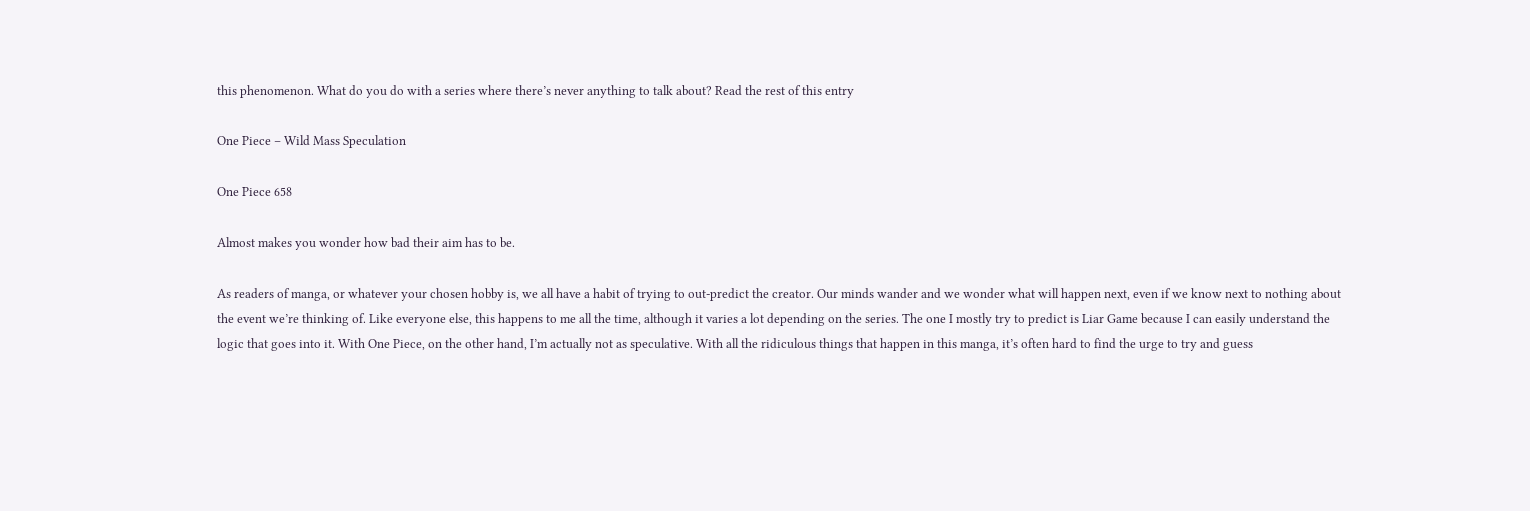this phenomenon. What do you do with a series where there’s never anything to talk about? Read the rest of this entry

One Piece – Wild Mass Speculation

One Piece 658

Almost makes you wonder how bad their aim has to be.

As readers of manga, or whatever your chosen hobby is, we all have a habit of trying to out-predict the creator. Our minds wander and we wonder what will happen next, even if we know next to nothing about the event we’re thinking of. Like everyone else, this happens to me all the time, although it varies a lot depending on the series. The one I mostly try to predict is Liar Game because I can easily understand the logic that goes into it. With One Piece, on the other hand, I’m actually not as speculative. With all the ridiculous things that happen in this manga, it’s often hard to find the urge to try and guess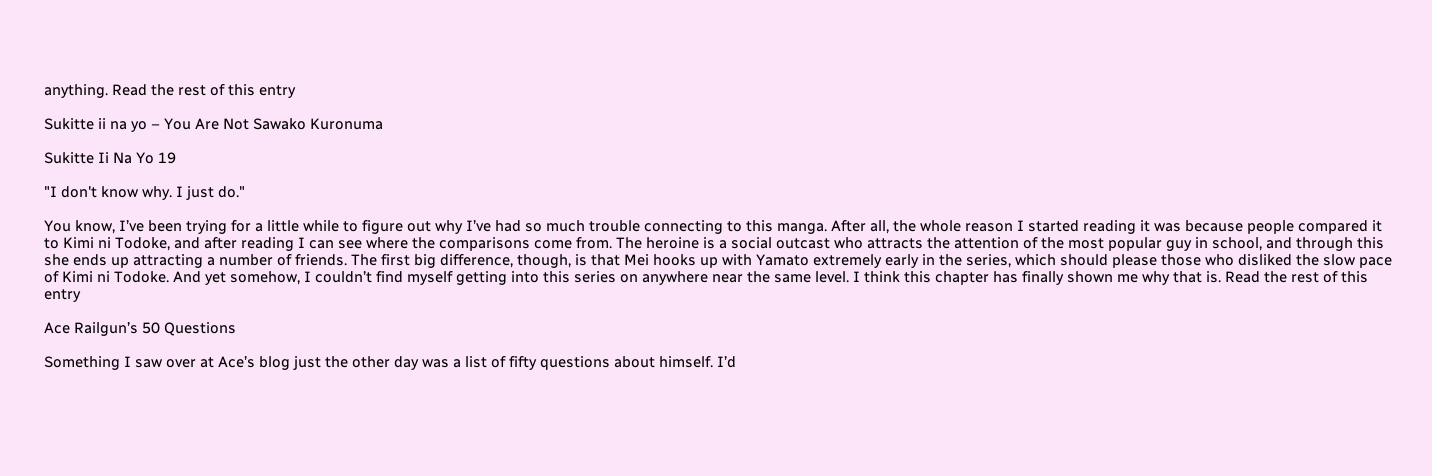anything. Read the rest of this entry

Sukitte ii na yo – You Are Not Sawako Kuronuma

Sukitte Ii Na Yo 19

"I don't know why. I just do."

You know, I’ve been trying for a little while to figure out why I’ve had so much trouble connecting to this manga. After all, the whole reason I started reading it was because people compared it to Kimi ni Todoke, and after reading I can see where the comparisons come from. The heroine is a social outcast who attracts the attention of the most popular guy in school, and through this she ends up attracting a number of friends. The first big difference, though, is that Mei hooks up with Yamato extremely early in the series, which should please those who disliked the slow pace of Kimi ni Todoke. And yet somehow, I couldn’t find myself getting into this series on anywhere near the same level. I think this chapter has finally shown me why that is. Read the rest of this entry

Ace Railgun’s 50 Questions

Something I saw over at Ace’s blog just the other day was a list of fifty questions about himself. I’d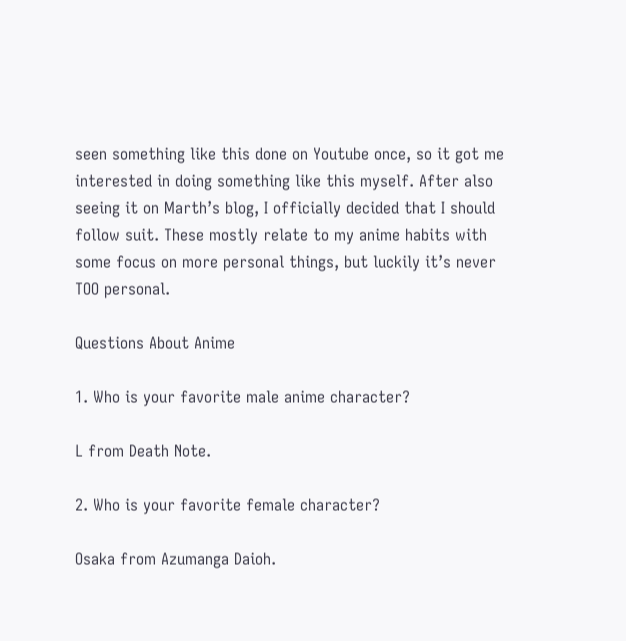seen something like this done on Youtube once, so it got me interested in doing something like this myself. After also seeing it on Marth’s blog, I officially decided that I should follow suit. These mostly relate to my anime habits with some focus on more personal things, but luckily it’s never TOO personal.

Questions About Anime

1. Who is your favorite male anime character?

L from Death Note.

2. Who is your favorite female character?

Osaka from Azumanga Daioh.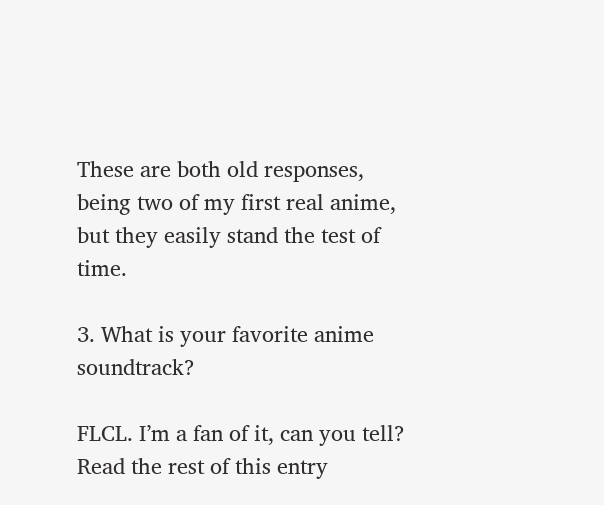These are both old responses, being two of my first real anime, but they easily stand the test of time.

3. What is your favorite anime soundtrack?

FLCL. I’m a fan of it, can you tell? Read the rest of this entry